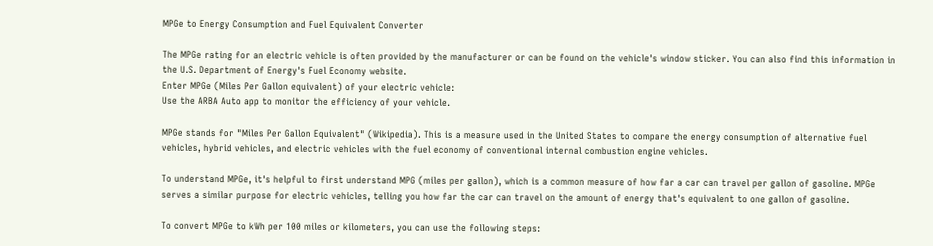MPGe to Energy Consumption and Fuel Equivalent Converter

The MPGe rating for an electric vehicle is often provided by the manufacturer or can be found on the vehicle's window sticker. You can also find this information in the U.S. Department of Energy's Fuel Economy website.
Enter MPGe (Miles Per Gallon equivalent) of your electric vehicle:
Use the ARBA Auto app to monitor the efficiency of your vehicle.

MPGe stands for "Miles Per Gallon Equivalent" (Wikipedia). This is a measure used in the United States to compare the energy consumption of alternative fuel vehicles, hybrid vehicles, and electric vehicles with the fuel economy of conventional internal combustion engine vehicles.

To understand MPGe, it's helpful to first understand MPG (miles per gallon), which is a common measure of how far a car can travel per gallon of gasoline. MPGe serves a similar purpose for electric vehicles, telling you how far the car can travel on the amount of energy that's equivalent to one gallon of gasoline.

To convert MPGe to kWh per 100 miles or kilometers, you can use the following steps: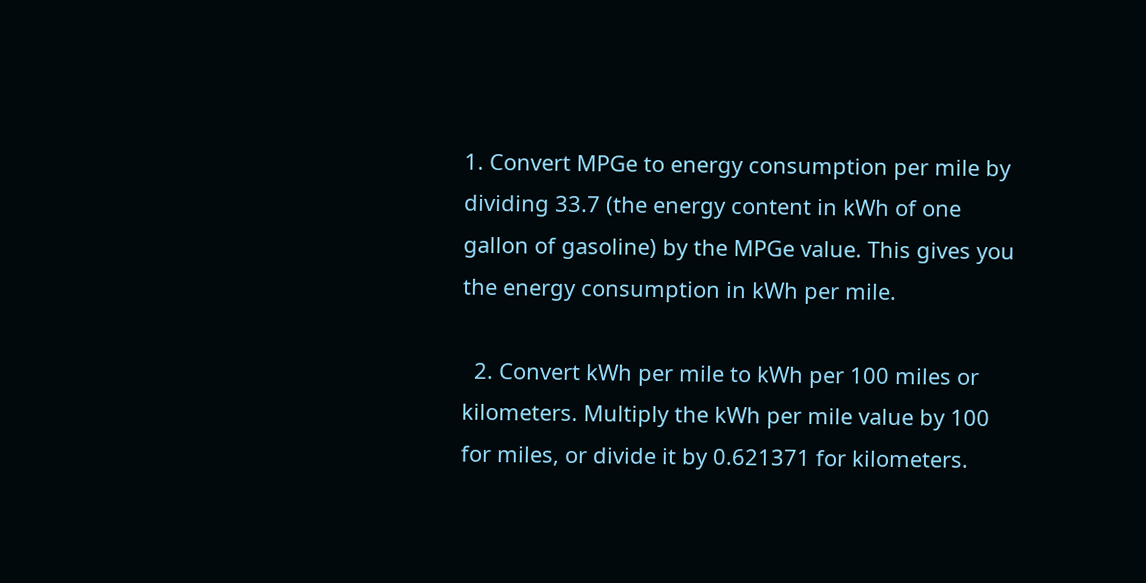1. Convert MPGe to energy consumption per mile by dividing 33.7 (the energy content in kWh of one gallon of gasoline) by the MPGe value. This gives you the energy consumption in kWh per mile.

  2. Convert kWh per mile to kWh per 100 miles or kilometers. Multiply the kWh per mile value by 100 for miles, or divide it by 0.621371 for kilometers.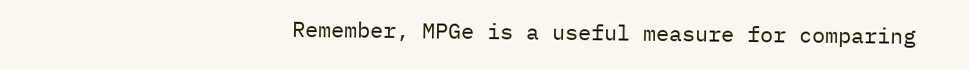Remember, MPGe is a useful measure for comparing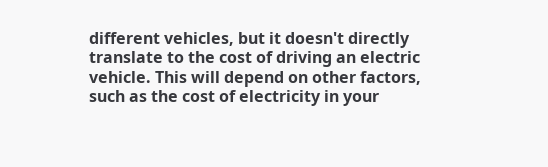different vehicles, but it doesn't directly translate to the cost of driving an electric vehicle. This will depend on other factors, such as the cost of electricity in your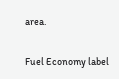area.

Fuel Economy label